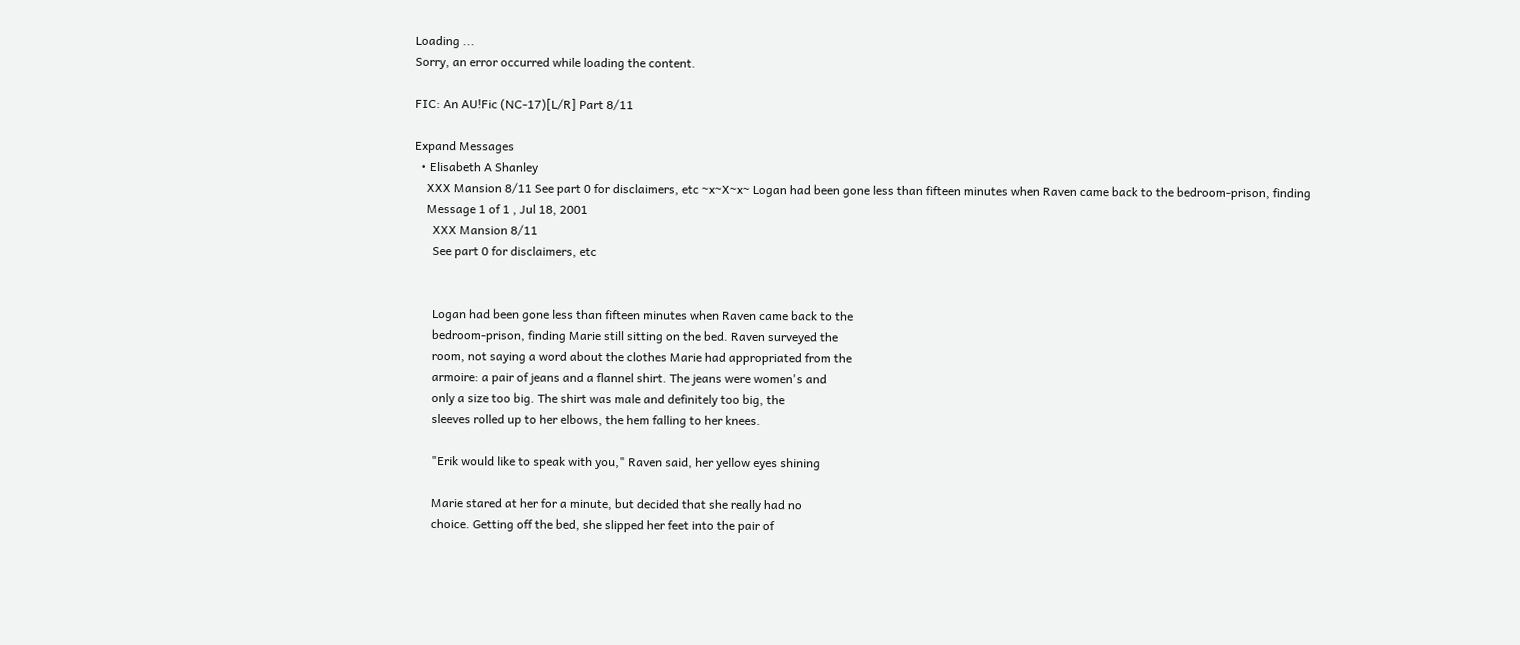Loading ...
Sorry, an error occurred while loading the content.

FIC: An AU!Fic (NC-17)[L/R] Part 8/11

Expand Messages
  • Elisabeth A Shanley
    XXX Mansion 8/11 See part 0 for disclaimers, etc ~x~X~x~ Logan had been gone less than fifteen minutes when Raven came back to the bedroom-prison, finding
    Message 1 of 1 , Jul 18, 2001
      XXX Mansion 8/11
      See part 0 for disclaimers, etc


      Logan had been gone less than fifteen minutes when Raven came back to the
      bedroom-prison, finding Marie still sitting on the bed. Raven surveyed the
      room, not saying a word about the clothes Marie had appropriated from the
      armoire: a pair of jeans and a flannel shirt. The jeans were women's and
      only a size too big. The shirt was male and definitely too big, the
      sleeves rolled up to her elbows, the hem falling to her knees.

      "Erik would like to speak with you," Raven said, her yellow eyes shining

      Marie stared at her for a minute, but decided that she really had no
      choice. Getting off the bed, she slipped her feet into the pair of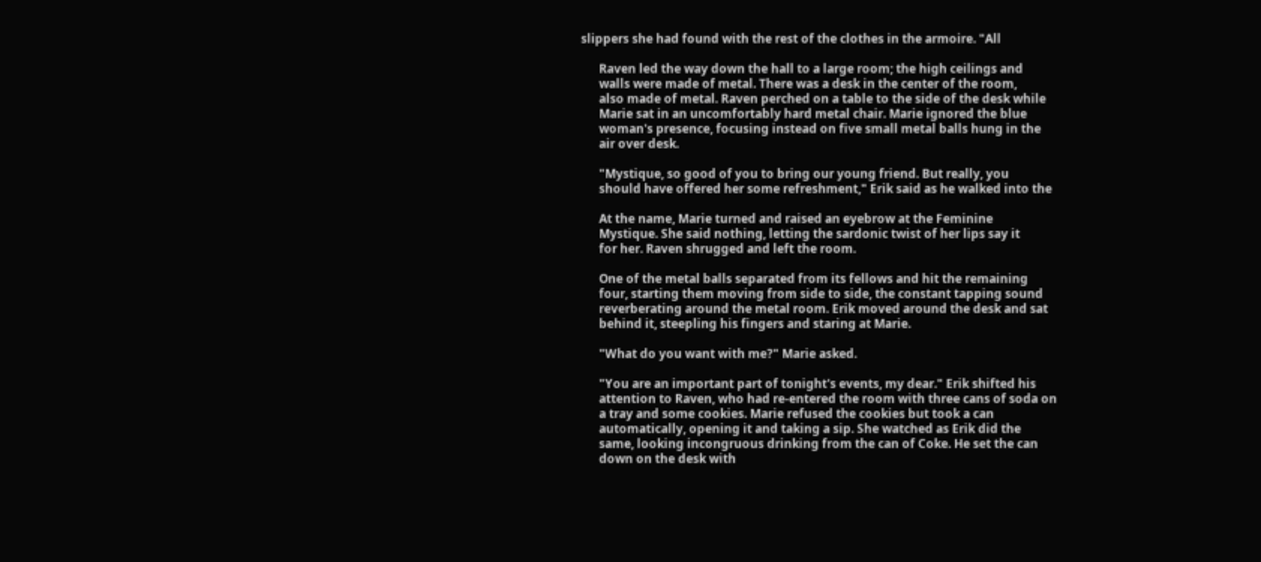slippers she had found with the rest of the clothes in the armoire. "All

      Raven led the way down the hall to a large room; the high ceilings and
      walls were made of metal. There was a desk in the center of the room,
      also made of metal. Raven perched on a table to the side of the desk while
      Marie sat in an uncomfortably hard metal chair. Marie ignored the blue
      woman's presence, focusing instead on five small metal balls hung in the
      air over desk.

      "Mystique, so good of you to bring our young friend. But really, you
      should have offered her some refreshment," Erik said as he walked into the

      At the name, Marie turned and raised an eyebrow at the Feminine
      Mystique. She said nothing, letting the sardonic twist of her lips say it
      for her. Raven shrugged and left the room.

      One of the metal balls separated from its fellows and hit the remaining
      four, starting them moving from side to side, the constant tapping sound
      reverberating around the metal room. Erik moved around the desk and sat
      behind it, steepling his fingers and staring at Marie.

      "What do you want with me?" Marie asked.

      "You are an important part of tonight's events, my dear." Erik shifted his
      attention to Raven, who had re-entered the room with three cans of soda on
      a tray and some cookies. Marie refused the cookies but took a can
      automatically, opening it and taking a sip. She watched as Erik did the
      same, looking incongruous drinking from the can of Coke. He set the can
      down on the desk with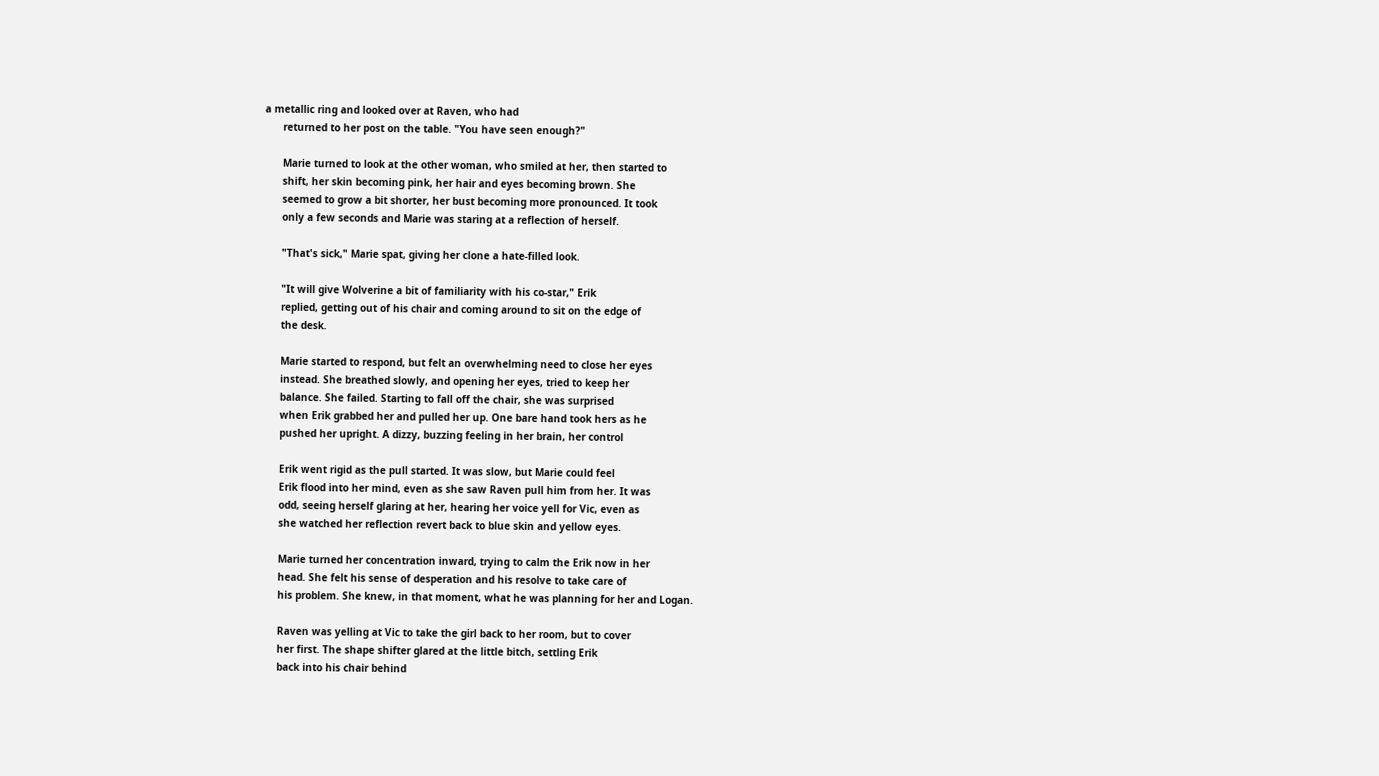a metallic ring and looked over at Raven, who had
      returned to her post on the table. "You have seen enough?"

      Marie turned to look at the other woman, who smiled at her, then started to
      shift, her skin becoming pink, her hair and eyes becoming brown. She
      seemed to grow a bit shorter, her bust becoming more pronounced. It took
      only a few seconds and Marie was staring at a reflection of herself.

      "That's sick," Marie spat, giving her clone a hate-filled look.

      "It will give Wolverine a bit of familiarity with his co-star," Erik
      replied, getting out of his chair and coming around to sit on the edge of
      the desk.

      Marie started to respond, but felt an overwhelming need to close her eyes
      instead. She breathed slowly, and opening her eyes, tried to keep her
      balance. She failed. Starting to fall off the chair, she was surprised
      when Erik grabbed her and pulled her up. One bare hand took hers as he
      pushed her upright. A dizzy, buzzing feeling in her brain, her control

      Erik went rigid as the pull started. It was slow, but Marie could feel
      Erik flood into her mind, even as she saw Raven pull him from her. It was
      odd, seeing herself glaring at her, hearing her voice yell for Vic, even as
      she watched her reflection revert back to blue skin and yellow eyes.

      Marie turned her concentration inward, trying to calm the Erik now in her
      head. She felt his sense of desperation and his resolve to take care of
      his problem. She knew, in that moment, what he was planning for her and Logan.

      Raven was yelling at Vic to take the girl back to her room, but to cover
      her first. The shape shifter glared at the little bitch, settling Erik
      back into his chair behind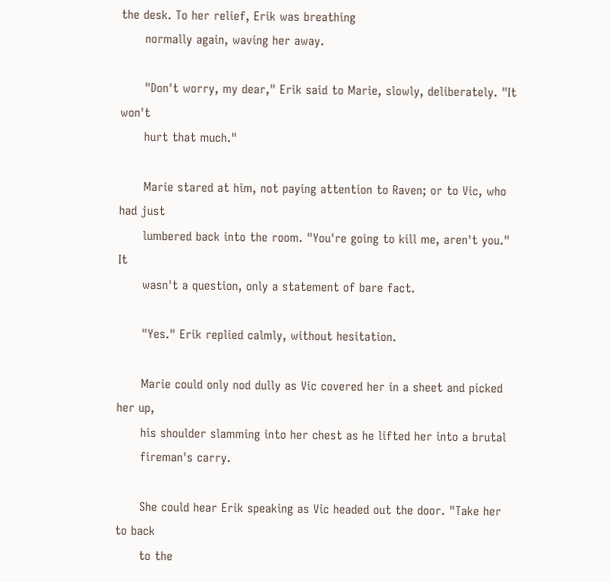the desk. To her relief, Erik was breathing
      normally again, waving her away.

      "Don't worry, my dear," Erik said to Marie, slowly, deliberately. "It won't
      hurt that much."

      Marie stared at him, not paying attention to Raven; or to Vic, who had just
      lumbered back into the room. "You're going to kill me, aren't you." It
      wasn't a question, only a statement of bare fact.

      "Yes." Erik replied calmly, without hesitation.

      Marie could only nod dully as Vic covered her in a sheet and picked her up,
      his shoulder slamming into her chest as he lifted her into a brutal
      fireman's carry.

      She could hear Erik speaking as Vic headed out the door. "Take her to back
      to the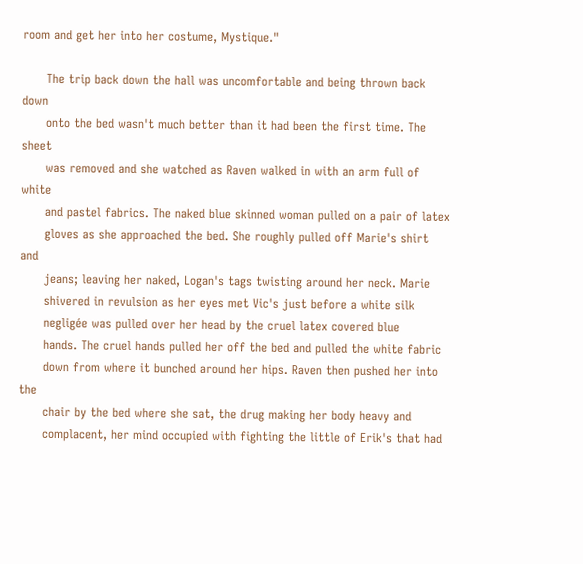room and get her into her costume, Mystique."

      The trip back down the hall was uncomfortable and being thrown back down
      onto the bed wasn't much better than it had been the first time. The sheet
      was removed and she watched as Raven walked in with an arm full of white
      and pastel fabrics. The naked blue skinned woman pulled on a pair of latex
      gloves as she approached the bed. She roughly pulled off Marie's shirt and
      jeans; leaving her naked, Logan's tags twisting around her neck. Marie
      shivered in revulsion as her eyes met Vic's just before a white silk
      negligée was pulled over her head by the cruel latex covered blue
      hands. The cruel hands pulled her off the bed and pulled the white fabric
      down from where it bunched around her hips. Raven then pushed her into the
      chair by the bed where she sat, the drug making her body heavy and
      complacent, her mind occupied with fighting the little of Erik's that had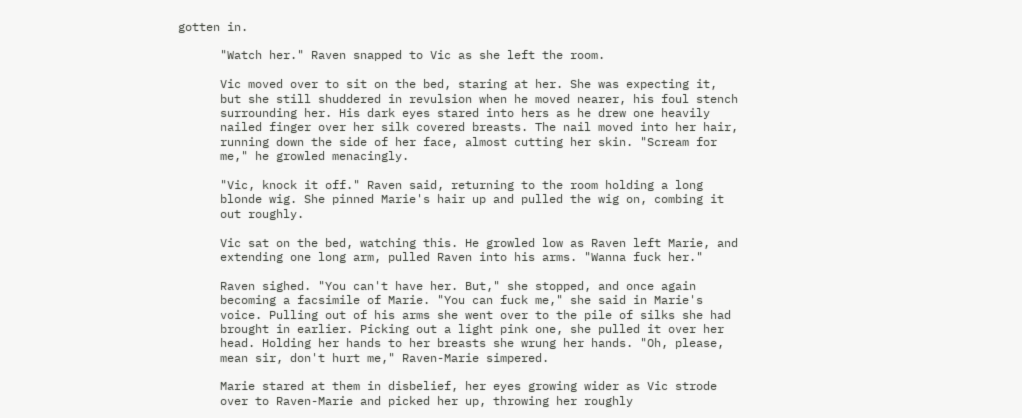gotten in.

      "Watch her." Raven snapped to Vic as she left the room.

      Vic moved over to sit on the bed, staring at her. She was expecting it,
      but she still shuddered in revulsion when he moved nearer, his foul stench
      surrounding her. His dark eyes stared into hers as he drew one heavily
      nailed finger over her silk covered breasts. The nail moved into her hair,
      running down the side of her face, almost cutting her skin. "Scream for
      me," he growled menacingly.

      "Vic, knock it off." Raven said, returning to the room holding a long
      blonde wig. She pinned Marie's hair up and pulled the wig on, combing it
      out roughly.

      Vic sat on the bed, watching this. He growled low as Raven left Marie, and
      extending one long arm, pulled Raven into his arms. "Wanna fuck her."

      Raven sighed. "You can't have her. But," she stopped, and once again
      becoming a facsimile of Marie. "You can fuck me," she said in Marie's
      voice. Pulling out of his arms she went over to the pile of silks she had
      brought in earlier. Picking out a light pink one, she pulled it over her
      head. Holding her hands to her breasts she wrung her hands. "Oh, please,
      mean sir, don't hurt me," Raven-Marie simpered.

      Marie stared at them in disbelief, her eyes growing wider as Vic strode
      over to Raven-Marie and picked her up, throwing her roughly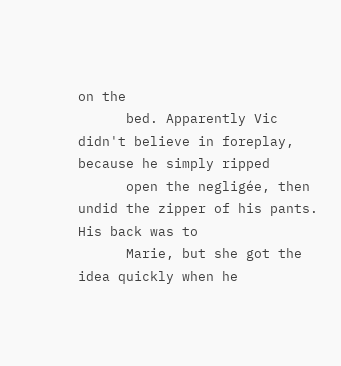on the
      bed. Apparently Vic didn't believe in foreplay, because he simply ripped
      open the negligée, then undid the zipper of his pants. His back was to
      Marie, but she got the idea quickly when he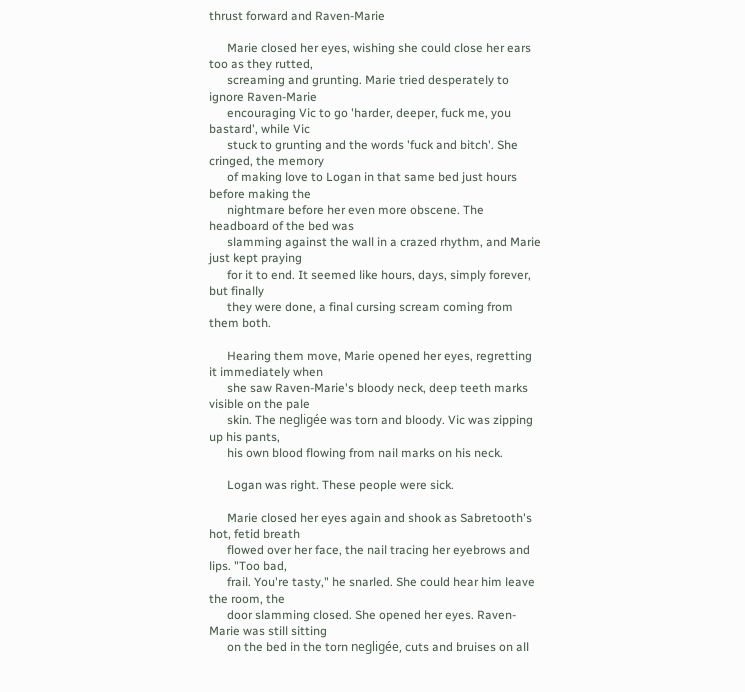thrust forward and Raven-Marie

      Marie closed her eyes, wishing she could close her ears too as they rutted,
      screaming and grunting. Marie tried desperately to ignore Raven-Marie
      encouraging Vic to go 'harder, deeper, fuck me, you bastard', while Vic
      stuck to grunting and the words 'fuck and bitch'. She cringed, the memory
      of making love to Logan in that same bed just hours before making the
      nightmare before her even more obscene. The headboard of the bed was
      slamming against the wall in a crazed rhythm, and Marie just kept praying
      for it to end. It seemed like hours, days, simply forever, but finally
      they were done, a final cursing scream coming from them both.

      Hearing them move, Marie opened her eyes, regretting it immediately when
      she saw Raven-Marie's bloody neck, deep teeth marks visible on the pale
      skin. The negligée was torn and bloody. Vic was zipping up his pants,
      his own blood flowing from nail marks on his neck.

      Logan was right. These people were sick.

      Marie closed her eyes again and shook as Sabretooth's hot, fetid breath
      flowed over her face, the nail tracing her eyebrows and lips. "Too bad,
      frail. You're tasty," he snarled. She could hear him leave the room, the
      door slamming closed. She opened her eyes. Raven-Marie was still sitting
      on the bed in the torn negligée, cuts and bruises on all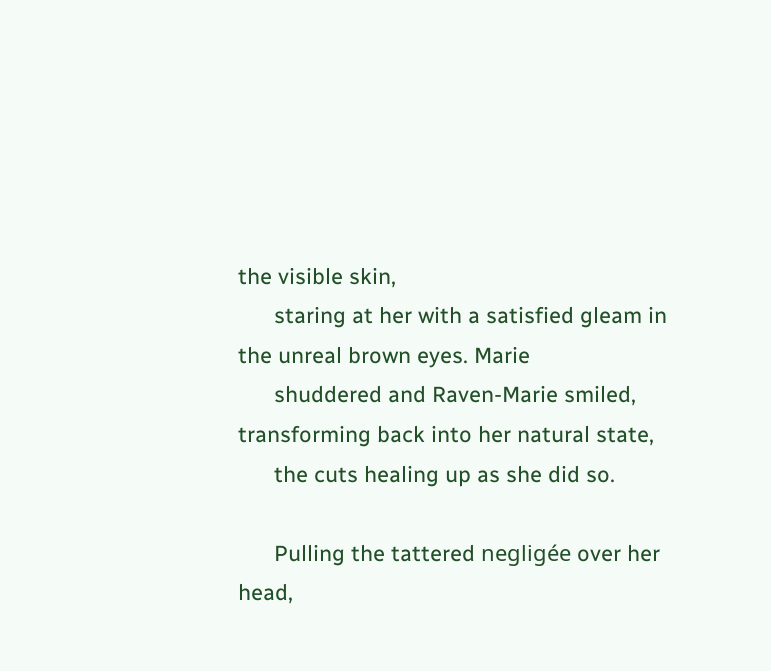the visible skin,
      staring at her with a satisfied gleam in the unreal brown eyes. Marie
      shuddered and Raven-Marie smiled, transforming back into her natural state,
      the cuts healing up as she did so.

      Pulling the tattered negligée over her head,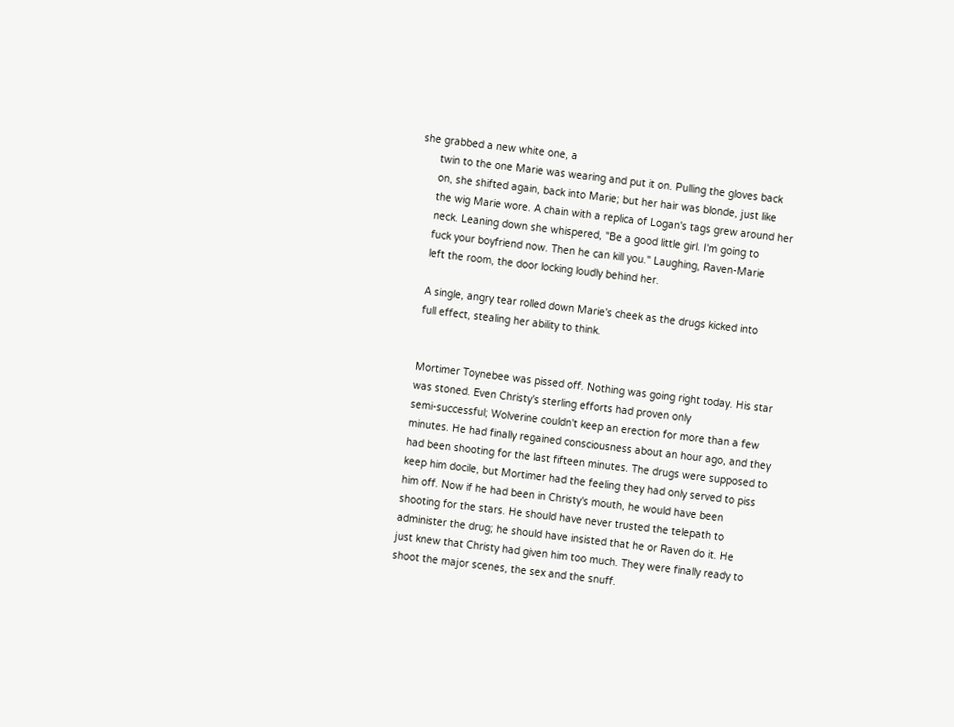she grabbed a new white one, a
      twin to the one Marie was wearing and put it on. Pulling the gloves back
      on, she shifted again, back into Marie; but her hair was blonde, just like
      the wig Marie wore. A chain with a replica of Logan's tags grew around her
      neck. Leaning down she whispered, "Be a good little girl. I'm going to
      fuck your boyfriend now. Then he can kill you." Laughing, Raven-Marie
      left the room, the door locking loudly behind her.

      A single, angry tear rolled down Marie's cheek as the drugs kicked into
      full effect, stealing her ability to think.


      Mortimer Toynebee was pissed off. Nothing was going right today. His star
      was stoned. Even Christy's sterling efforts had proven only
      semi-successful; Wolverine couldn't keep an erection for more than a few
      minutes. He had finally regained consciousness about an hour ago, and they
      had been shooting for the last fifteen minutes. The drugs were supposed to
      keep him docile, but Mortimer had the feeling they had only served to piss
      him off. Now if he had been in Christy's mouth, he would have been
      shooting for the stars. He should have never trusted the telepath to
      administer the drug; he should have insisted that he or Raven do it. He
      just knew that Christy had given him too much. They were finally ready to
      shoot the major scenes, the sex and the snuff.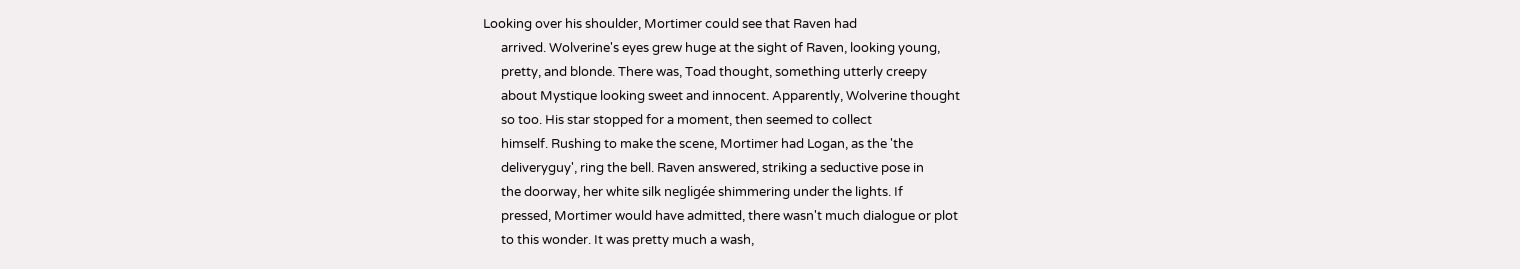Looking over his shoulder, Mortimer could see that Raven had
      arrived. Wolverine's eyes grew huge at the sight of Raven, looking young,
      pretty, and blonde. There was, Toad thought, something utterly creepy
      about Mystique looking sweet and innocent. Apparently, Wolverine thought
      so too. His star stopped for a moment, then seemed to collect
      himself. Rushing to make the scene, Mortimer had Logan, as the 'the
      deliveryguy', ring the bell. Raven answered, striking a seductive pose in
      the doorway, her white silk negligée shimmering under the lights. If
      pressed, Mortimer would have admitted, there wasn't much dialogue or plot
      to this wonder. It was pretty much a wash,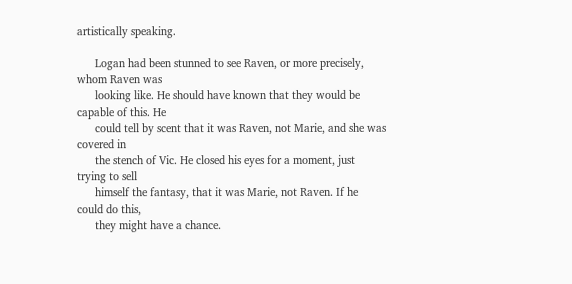artistically speaking.

      Logan had been stunned to see Raven, or more precisely, whom Raven was
      looking like. He should have known that they would be capable of this. He
      could tell by scent that it was Raven, not Marie, and she was covered in
      the stench of Vic. He closed his eyes for a moment, just trying to sell
      himself the fantasy, that it was Marie, not Raven. If he could do this,
      they might have a chance.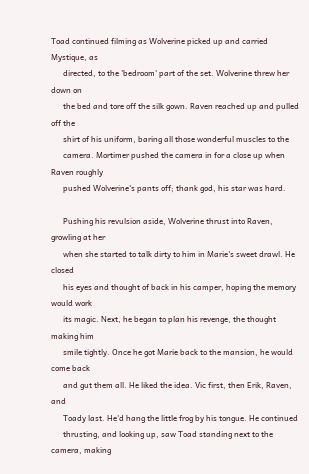Toad continued filming as Wolverine picked up and carried Mystique, as
      directed, to the 'bedroom' part of the set. Wolverine threw her down on
      the bed and tore off the silk gown. Raven reached up and pulled off the
      shirt of his uniform, baring all those wonderful muscles to the
      camera. Mortimer pushed the camera in for a close up when Raven roughly
      pushed Wolverine's pants off; thank god, his star was hard.

      Pushing his revulsion aside, Wolverine thrust into Raven, growling at her
      when she started to talk dirty to him in Marie's sweet drawl. He closed
      his eyes and thought of back in his camper, hoping the memory would work
      its magic. Next, he began to plan his revenge, the thought making him
      smile tightly. Once he got Marie back to the mansion, he would come back
      and gut them all. He liked the idea. Vic first, then Erik, Raven, and
      Toady last. He'd hang the little frog by his tongue. He continued
      thrusting, and looking up, saw Toad standing next to the camera, making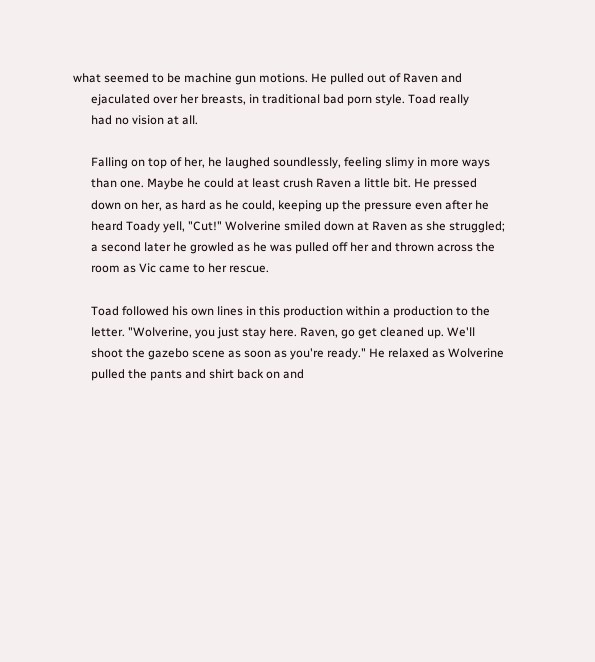what seemed to be machine gun motions. He pulled out of Raven and
      ejaculated over her breasts, in traditional bad porn style. Toad really
      had no vision at all.

      Falling on top of her, he laughed soundlessly, feeling slimy in more ways
      than one. Maybe he could at least crush Raven a little bit. He pressed
      down on her, as hard as he could, keeping up the pressure even after he
      heard Toady yell, "Cut!" Wolverine smiled down at Raven as she struggled;
      a second later he growled as he was pulled off her and thrown across the
      room as Vic came to her rescue.

      Toad followed his own lines in this production within a production to the
      letter. "Wolverine, you just stay here. Raven, go get cleaned up. We'll
      shoot the gazebo scene as soon as you're ready." He relaxed as Wolverine
      pulled the pants and shirt back on and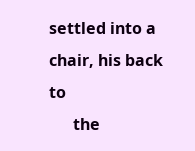settled into a chair, his back to
      the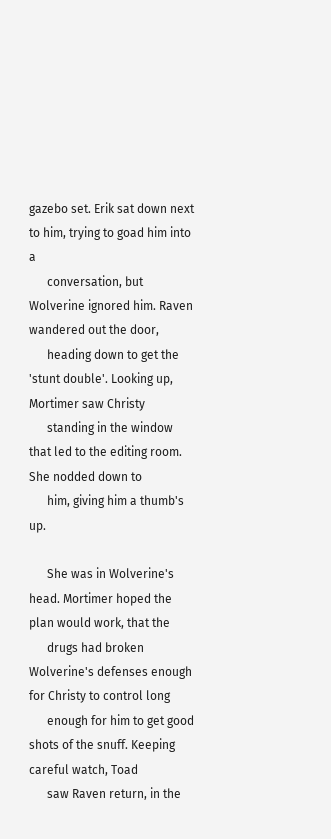gazebo set. Erik sat down next to him, trying to goad him into a
      conversation, but Wolverine ignored him. Raven wandered out the door,
      heading down to get the 'stunt double'. Looking up, Mortimer saw Christy
      standing in the window that led to the editing room. She nodded down to
      him, giving him a thumb's up.

      She was in Wolverine's head. Mortimer hoped the plan would work, that the
      drugs had broken Wolverine's defenses enough for Christy to control long
      enough for him to get good shots of the snuff. Keeping careful watch, Toad
      saw Raven return, in the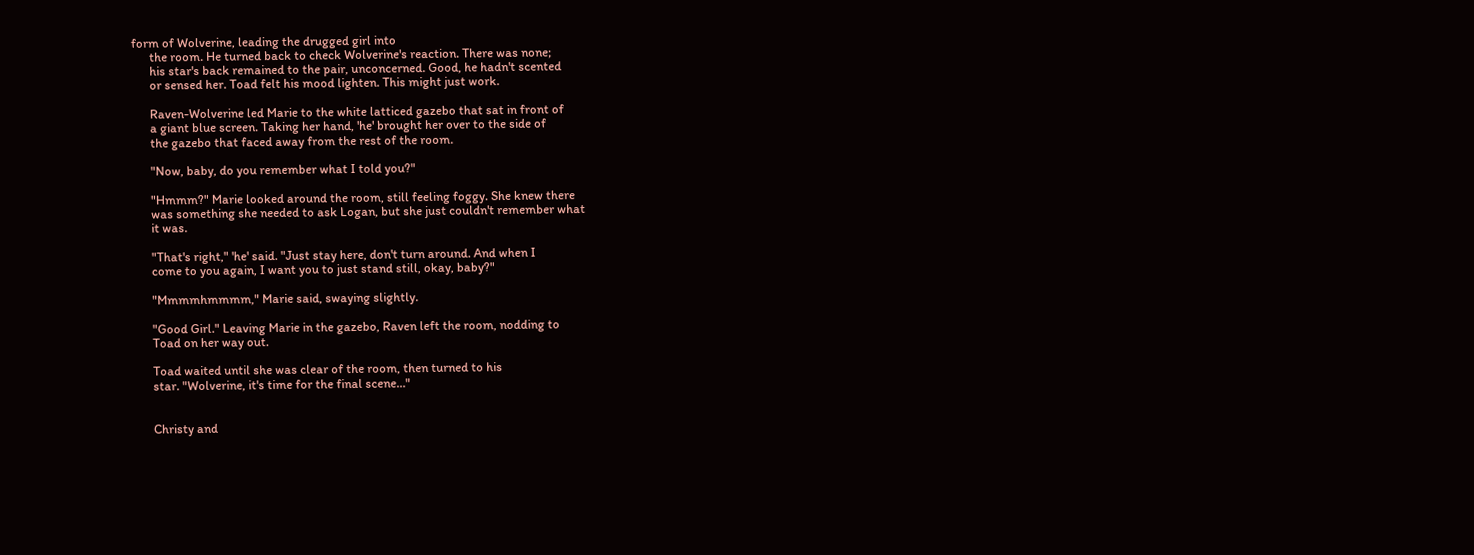form of Wolverine, leading the drugged girl into
      the room. He turned back to check Wolverine's reaction. There was none;
      his star's back remained to the pair, unconcerned. Good, he hadn't scented
      or sensed her. Toad felt his mood lighten. This might just work.

      Raven-Wolverine led Marie to the white latticed gazebo that sat in front of
      a giant blue screen. Taking her hand, 'he' brought her over to the side of
      the gazebo that faced away from the rest of the room.

      "Now, baby, do you remember what I told you?"

      "Hmmm?" Marie looked around the room, still feeling foggy. She knew there
      was something she needed to ask Logan, but she just couldn't remember what
      it was.

      "That's right," 'he' said. "Just stay here, don't turn around. And when I
      come to you again, I want you to just stand still, okay, baby?"

      "Mmmmhmmmm," Marie said, swaying slightly.

      "Good Girl." Leaving Marie in the gazebo, Raven left the room, nodding to
      Toad on her way out.

      Toad waited until she was clear of the room, then turned to his
      star. "Wolverine, it's time for the final scene…"


      Christy and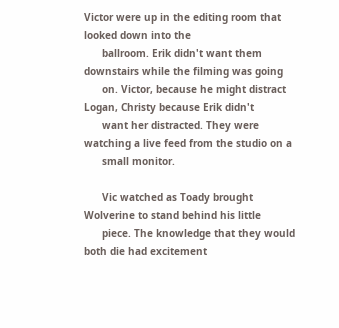Victor were up in the editing room that looked down into the
      ballroom. Erik didn't want them downstairs while the filming was going
      on. Victor, because he might distract Logan, Christy because Erik didn't
      want her distracted. They were watching a live feed from the studio on a
      small monitor.

      Vic watched as Toady brought Wolverine to stand behind his little
      piece. The knowledge that they would both die had excitement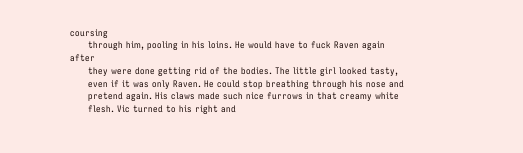coursing
      through him, pooling in his loins. He would have to fuck Raven again after
      they were done getting rid of the bodies. The little girl looked tasty,
      even if it was only Raven. He could stop breathing through his nose and
      pretend again. His claws made such nice furrows in that creamy white
      flesh. Vic turned to his right and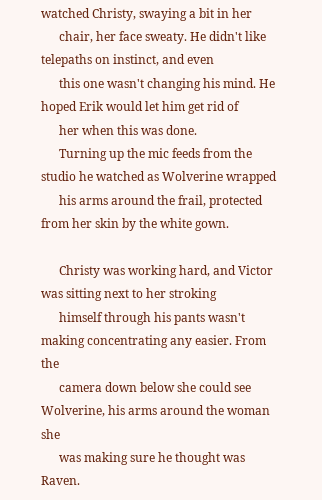watched Christy, swaying a bit in her
      chair, her face sweaty. He didn't like telepaths on instinct, and even
      this one wasn't changing his mind. He hoped Erik would let him get rid of
      her when this was done.
      Turning up the mic feeds from the studio he watched as Wolverine wrapped
      his arms around the frail, protected from her skin by the white gown.

      Christy was working hard, and Victor was sitting next to her stroking
      himself through his pants wasn't making concentrating any easier. From the
      camera down below she could see Wolverine, his arms around the woman she
      was making sure he thought was Raven.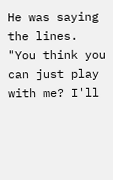He was saying the lines. "You think you can just play with me? I'll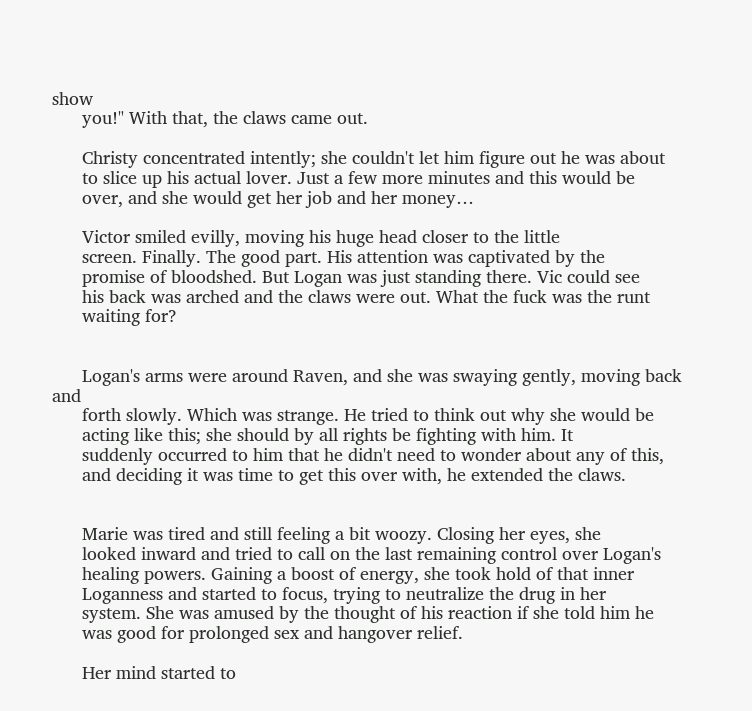show
      you!" With that, the claws came out.

      Christy concentrated intently; she couldn't let him figure out he was about
      to slice up his actual lover. Just a few more minutes and this would be
      over, and she would get her job and her money…

      Victor smiled evilly, moving his huge head closer to the little
      screen. Finally. The good part. His attention was captivated by the
      promise of bloodshed. But Logan was just standing there. Vic could see
      his back was arched and the claws were out. What the fuck was the runt
      waiting for?


      Logan's arms were around Raven, and she was swaying gently, moving back and
      forth slowly. Which was strange. He tried to think out why she would be
      acting like this; she should by all rights be fighting with him. It
      suddenly occurred to him that he didn't need to wonder about any of this,
      and deciding it was time to get this over with, he extended the claws.


      Marie was tired and still feeling a bit woozy. Closing her eyes, she
      looked inward and tried to call on the last remaining control over Logan's
      healing powers. Gaining a boost of energy, she took hold of that inner
      Loganness and started to focus, trying to neutralize the drug in her
      system. She was amused by the thought of his reaction if she told him he
      was good for prolonged sex and hangover relief.

      Her mind started to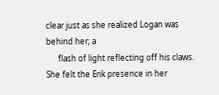clear just as she realized Logan was behind her; a
      flash of light reflecting off his claws. She felt the Erik presence in her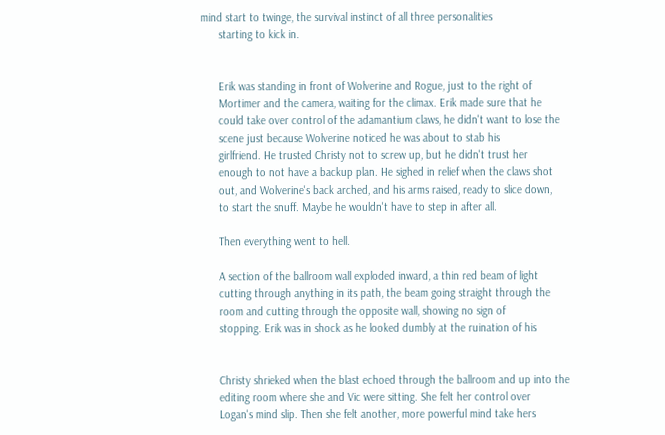mind start to twinge, the survival instinct of all three personalities
      starting to kick in.


      Erik was standing in front of Wolverine and Rogue, just to the right of
      Mortimer and the camera, waiting for the climax. Erik made sure that he
      could take over control of the adamantium claws, he didn't want to lose the
      scene just because Wolverine noticed he was about to stab his
      girlfriend. He trusted Christy not to screw up, but he didn't trust her
      enough to not have a backup plan. He sighed in relief when the claws shot
      out, and Wolverine's back arched, and his arms raised, ready to slice down,
      to start the snuff. Maybe he wouldn't have to step in after all.

      Then everything went to hell.

      A section of the ballroom wall exploded inward, a thin red beam of light
      cutting through anything in its path, the beam going straight through the
      room and cutting through the opposite wall, showing no sign of
      stopping. Erik was in shock as he looked dumbly at the ruination of his


      Christy shrieked when the blast echoed through the ballroom and up into the
      editing room where she and Vic were sitting. She felt her control over
      Logan's mind slip. Then she felt another, more powerful mind take hers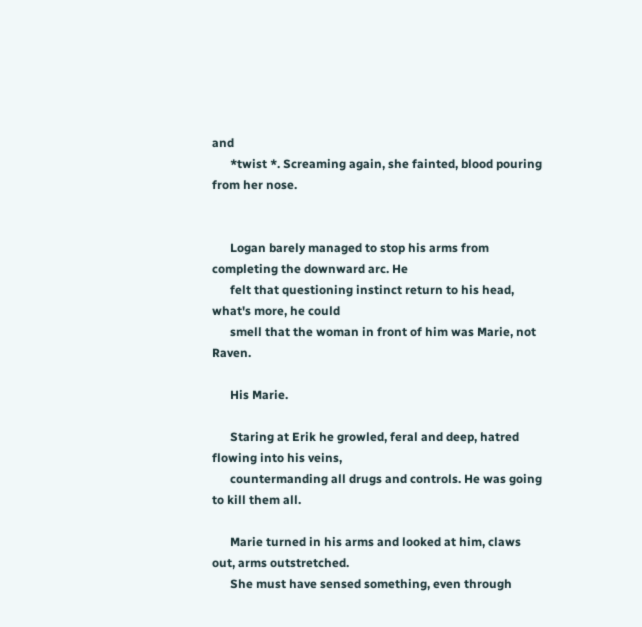and
      *twist *. Screaming again, she fainted, blood pouring from her nose.


      Logan barely managed to stop his arms from completing the downward arc. He
      felt that questioning instinct return to his head, what's more, he could
      smell that the woman in front of him was Marie, not Raven.

      His Marie.

      Staring at Erik he growled, feral and deep, hatred flowing into his veins,
      countermanding all drugs and controls. He was going to kill them all.

      Marie turned in his arms and looked at him, claws out, arms outstretched.
      She must have sensed something, even through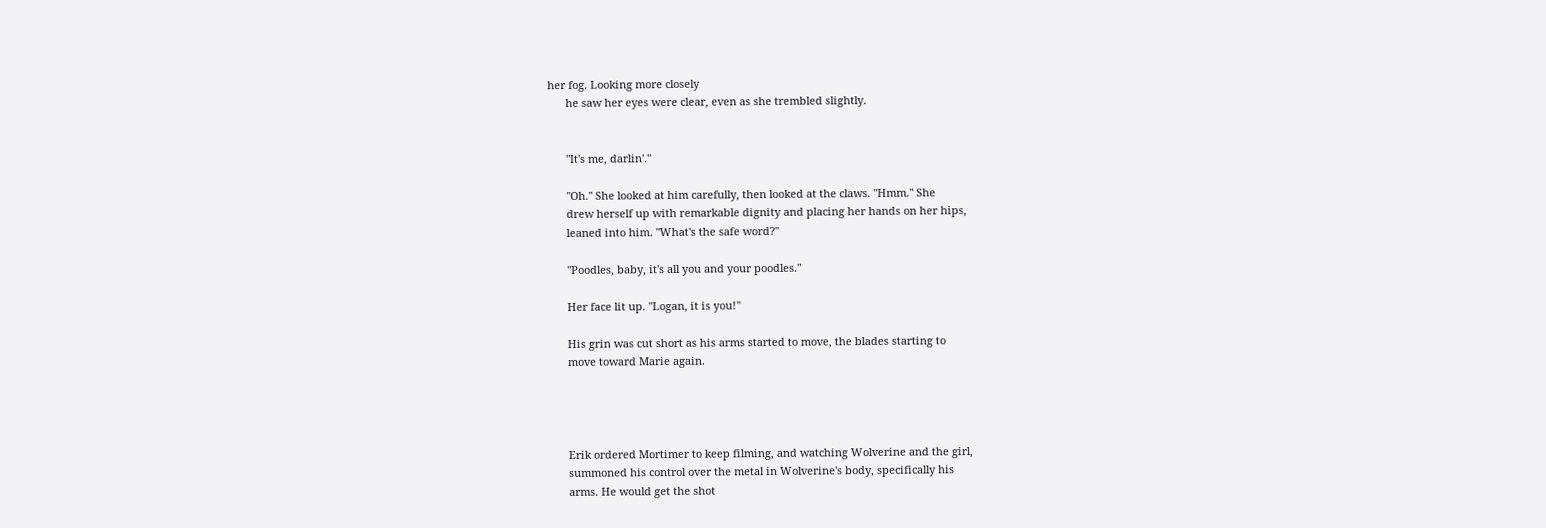her fog. Looking more closely
      he saw her eyes were clear, even as she trembled slightly.


      "It's me, darlin'."

      "Oh." She looked at him carefully, then looked at the claws. "Hmm." She
      drew herself up with remarkable dignity and placing her hands on her hips,
      leaned into him. "What's the safe word?"

      "Poodles, baby, it's all you and your poodles."

      Her face lit up. "Logan, it is you!"

      His grin was cut short as his arms started to move, the blades starting to
      move toward Marie again.




      Erik ordered Mortimer to keep filming, and watching Wolverine and the girl,
      summoned his control over the metal in Wolverine's body, specifically his
      arms. He would get the shot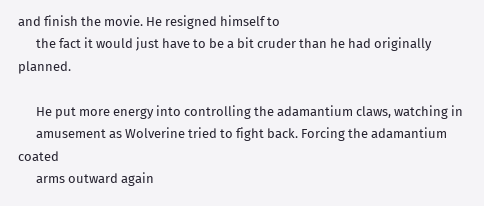and finish the movie. He resigned himself to
      the fact it would just have to be a bit cruder than he had originally planned.

      He put more energy into controlling the adamantium claws, watching in
      amusement as Wolverine tried to fight back. Forcing the adamantium coated
      arms outward again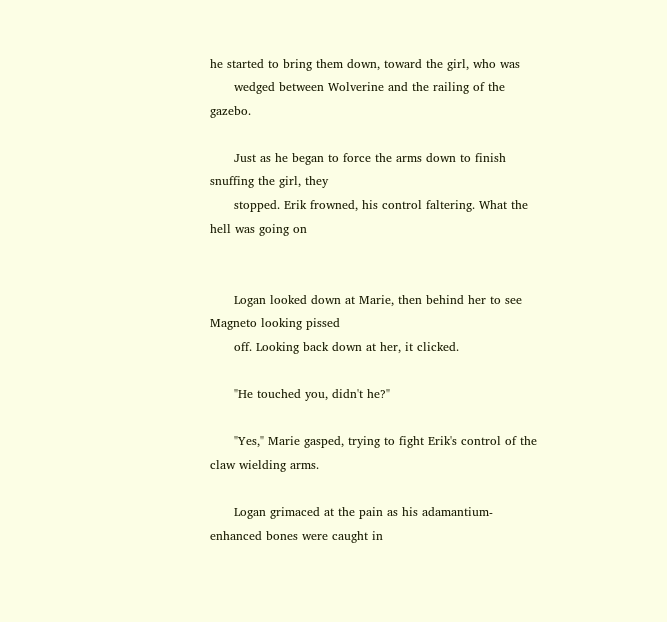he started to bring them down, toward the girl, who was
      wedged between Wolverine and the railing of the gazebo.

      Just as he began to force the arms down to finish snuffing the girl, they
      stopped. Erik frowned, his control faltering. What the hell was going on


      Logan looked down at Marie, then behind her to see Magneto looking pissed
      off. Looking back down at her, it clicked.

      "He touched you, didn't he?"

      "Yes," Marie gasped, trying to fight Erik's control of the claw wielding arms.

      Logan grimaced at the pain as his adamantium-enhanced bones were caught in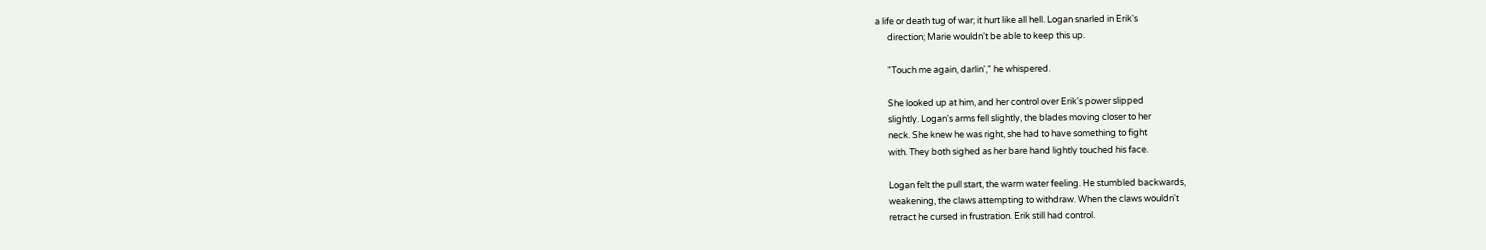a life or death tug of war; it hurt like all hell. Logan snarled in Erik's
      direction; Marie wouldn't be able to keep this up.

      "Touch me again, darlin'," he whispered.

      She looked up at him, and her control over Erik's power slipped
      slightly. Logan's arms fell slightly, the blades moving closer to her
      neck. She knew he was right, she had to have something to fight
      with. They both sighed as her bare hand lightly touched his face.

      Logan felt the pull start, the warm water feeling. He stumbled backwards,
      weakening, the claws attempting to withdraw. When the claws wouldn't
      retract he cursed in frustration. Erik still had control.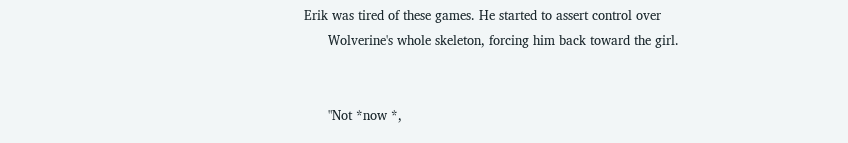Erik was tired of these games. He started to assert control over
      Wolverine's whole skeleton, forcing him back toward the girl.


      "Not *now *,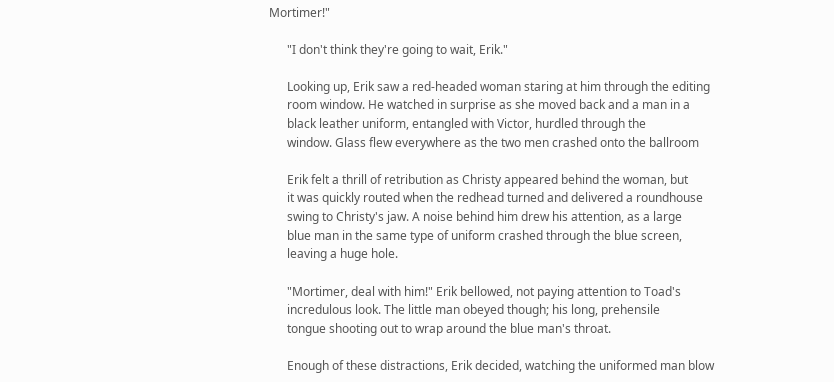Mortimer!"

      "I don't think they're going to wait, Erik."

      Looking up, Erik saw a red-headed woman staring at him through the editing
      room window. He watched in surprise as she moved back and a man in a
      black leather uniform, entangled with Victor, hurdled through the
      window. Glass flew everywhere as the two men crashed onto the ballroom

      Erik felt a thrill of retribution as Christy appeared behind the woman, but
      it was quickly routed when the redhead turned and delivered a roundhouse
      swing to Christy's jaw. A noise behind him drew his attention, as a large
      blue man in the same type of uniform crashed through the blue screen,
      leaving a huge hole.

      "Mortimer, deal with him!" Erik bellowed, not paying attention to Toad's
      incredulous look. The little man obeyed though; his long, prehensile
      tongue shooting out to wrap around the blue man's throat.

      Enough of these distractions, Erik decided, watching the uniformed man blow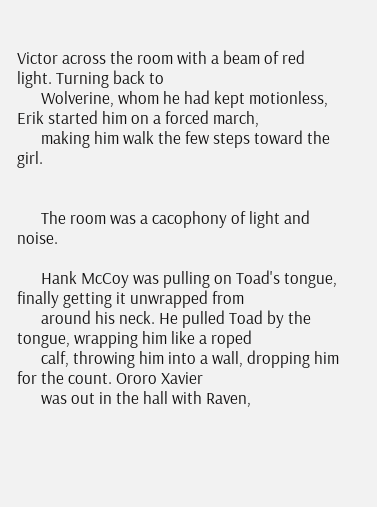Victor across the room with a beam of red light. Turning back to
      Wolverine, whom he had kept motionless, Erik started him on a forced march,
      making him walk the few steps toward the girl.


      The room was a cacophony of light and noise.

      Hank McCoy was pulling on Toad's tongue, finally getting it unwrapped from
      around his neck. He pulled Toad by the tongue, wrapping him like a roped
      calf, throwing him into a wall, dropping him for the count. Ororo Xavier
      was out in the hall with Raven,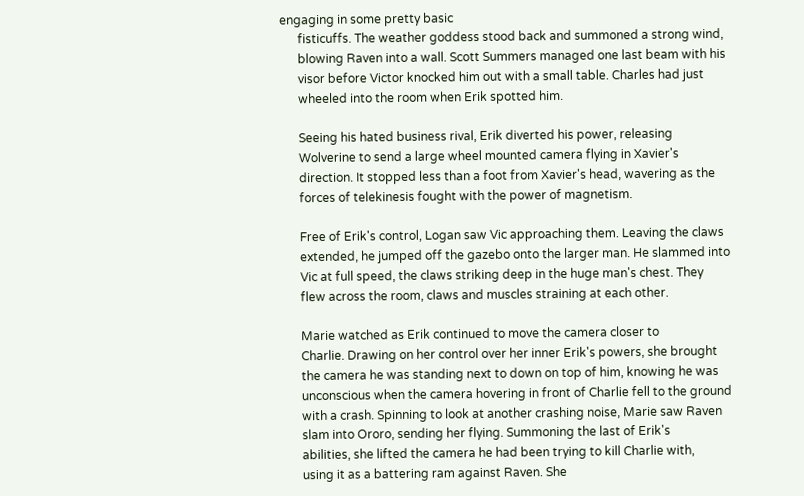engaging in some pretty basic
      fisticuffs. The weather goddess stood back and summoned a strong wind,
      blowing Raven into a wall. Scott Summers managed one last beam with his
      visor before Victor knocked him out with a small table. Charles had just
      wheeled into the room when Erik spotted him.

      Seeing his hated business rival, Erik diverted his power, releasing
      Wolverine to send a large wheel mounted camera flying in Xavier's
      direction. It stopped less than a foot from Xavier's head, wavering as the
      forces of telekinesis fought with the power of magnetism.

      Free of Erik's control, Logan saw Vic approaching them. Leaving the claws
      extended, he jumped off the gazebo onto the larger man. He slammed into
      Vic at full speed, the claws striking deep in the huge man's chest. They
      flew across the room, claws and muscles straining at each other.

      Marie watched as Erik continued to move the camera closer to
      Charlie. Drawing on her control over her inner Erik's powers, she brought
      the camera he was standing next to down on top of him, knowing he was
      unconscious when the camera hovering in front of Charlie fell to the ground
      with a crash. Spinning to look at another crashing noise, Marie saw Raven
      slam into Ororo, sending her flying. Summoning the last of Erik's
      abilities, she lifted the camera he had been trying to kill Charlie with,
      using it as a battering ram against Raven. She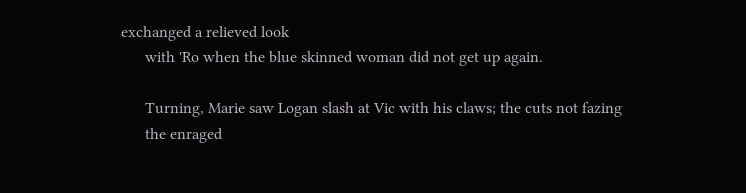exchanged a relieved look
      with 'Ro when the blue skinned woman did not get up again.

      Turning, Marie saw Logan slash at Vic with his claws; the cuts not fazing
      the enraged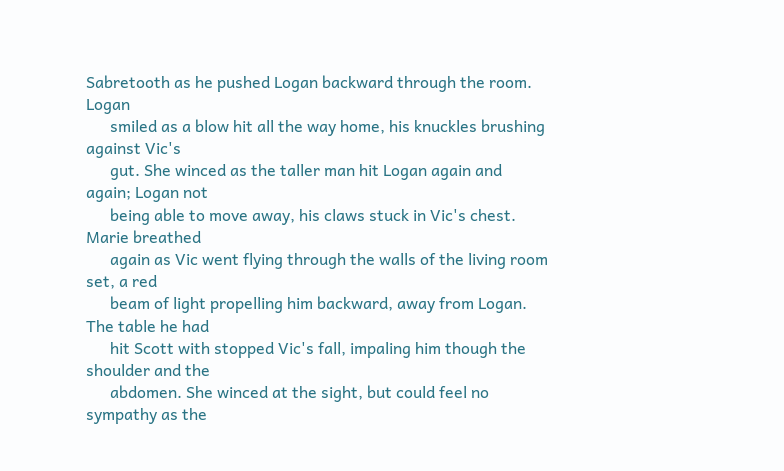Sabretooth as he pushed Logan backward through the room. Logan
      smiled as a blow hit all the way home, his knuckles brushing against Vic's
      gut. She winced as the taller man hit Logan again and again; Logan not
      being able to move away, his claws stuck in Vic's chest. Marie breathed
      again as Vic went flying through the walls of the living room set, a red
      beam of light propelling him backward, away from Logan. The table he had
      hit Scott with stopped Vic's fall, impaling him though the shoulder and the
      abdomen. She winced at the sight, but could feel no sympathy as the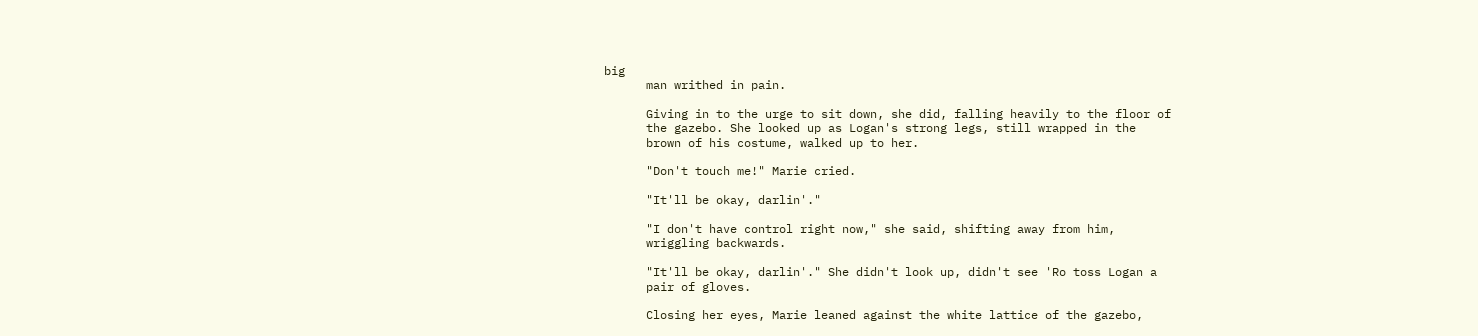big
      man writhed in pain.

      Giving in to the urge to sit down, she did, falling heavily to the floor of
      the gazebo. She looked up as Logan's strong legs, still wrapped in the
      brown of his costume, walked up to her.

      "Don't touch me!" Marie cried.

      "It'll be okay, darlin'."

      "I don't have control right now," she said, shifting away from him,
      wriggling backwards.

      "It'll be okay, darlin'." She didn't look up, didn't see 'Ro toss Logan a
      pair of gloves.

      Closing her eyes, Marie leaned against the white lattice of the gazebo,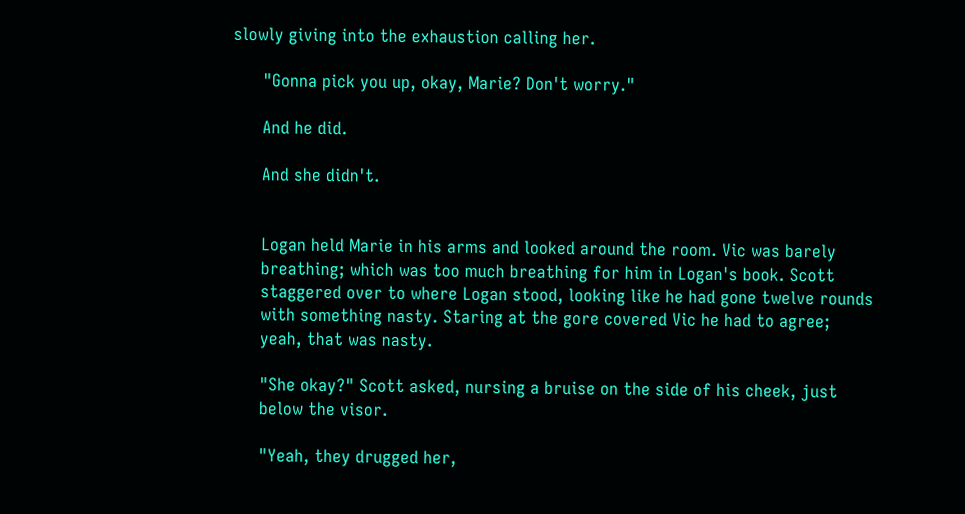slowly giving into the exhaustion calling her.

      "Gonna pick you up, okay, Marie? Don't worry."

      And he did.

      And she didn't.


      Logan held Marie in his arms and looked around the room. Vic was barely
      breathing; which was too much breathing for him in Logan's book. Scott
      staggered over to where Logan stood, looking like he had gone twelve rounds
      with something nasty. Staring at the gore covered Vic he had to agree;
      yeah, that was nasty.

      "She okay?" Scott asked, nursing a bruise on the side of his cheek, just
      below the visor.

      "Yeah, they drugged her,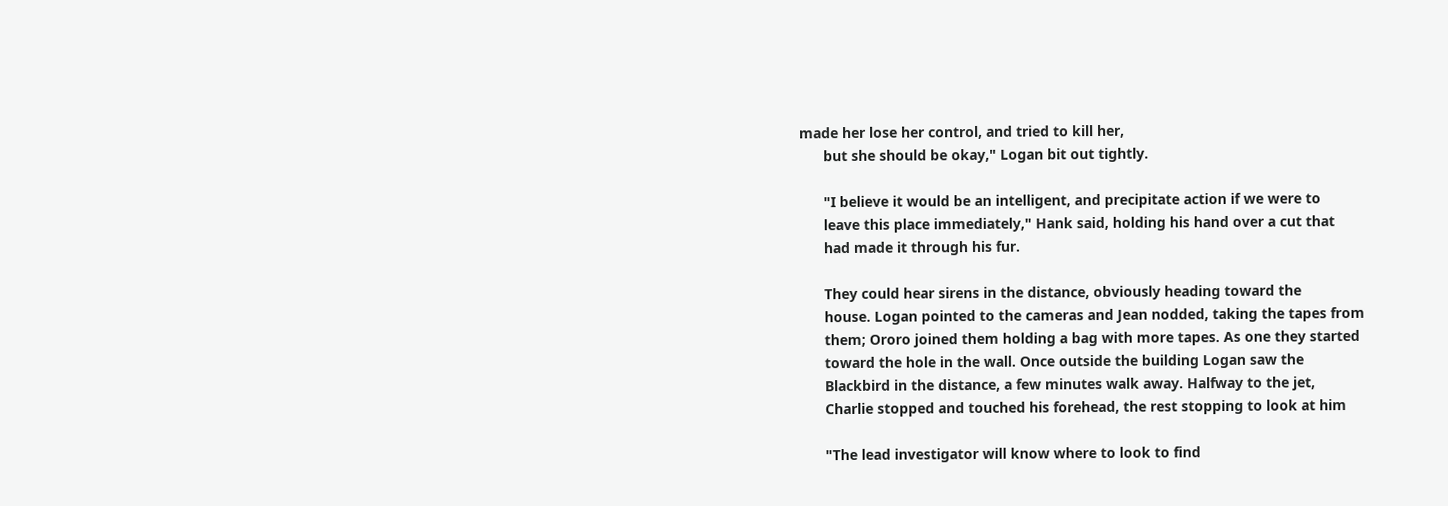made her lose her control, and tried to kill her,
      but she should be okay," Logan bit out tightly.

      "I believe it would be an intelligent, and precipitate action if we were to
      leave this place immediately," Hank said, holding his hand over a cut that
      had made it through his fur.

      They could hear sirens in the distance, obviously heading toward the
      house. Logan pointed to the cameras and Jean nodded, taking the tapes from
      them; Ororo joined them holding a bag with more tapes. As one they started
      toward the hole in the wall. Once outside the building Logan saw the
      Blackbird in the distance, a few minutes walk away. Halfway to the jet,
      Charlie stopped and touched his forehead, the rest stopping to look at him

      "The lead investigator will know where to look to find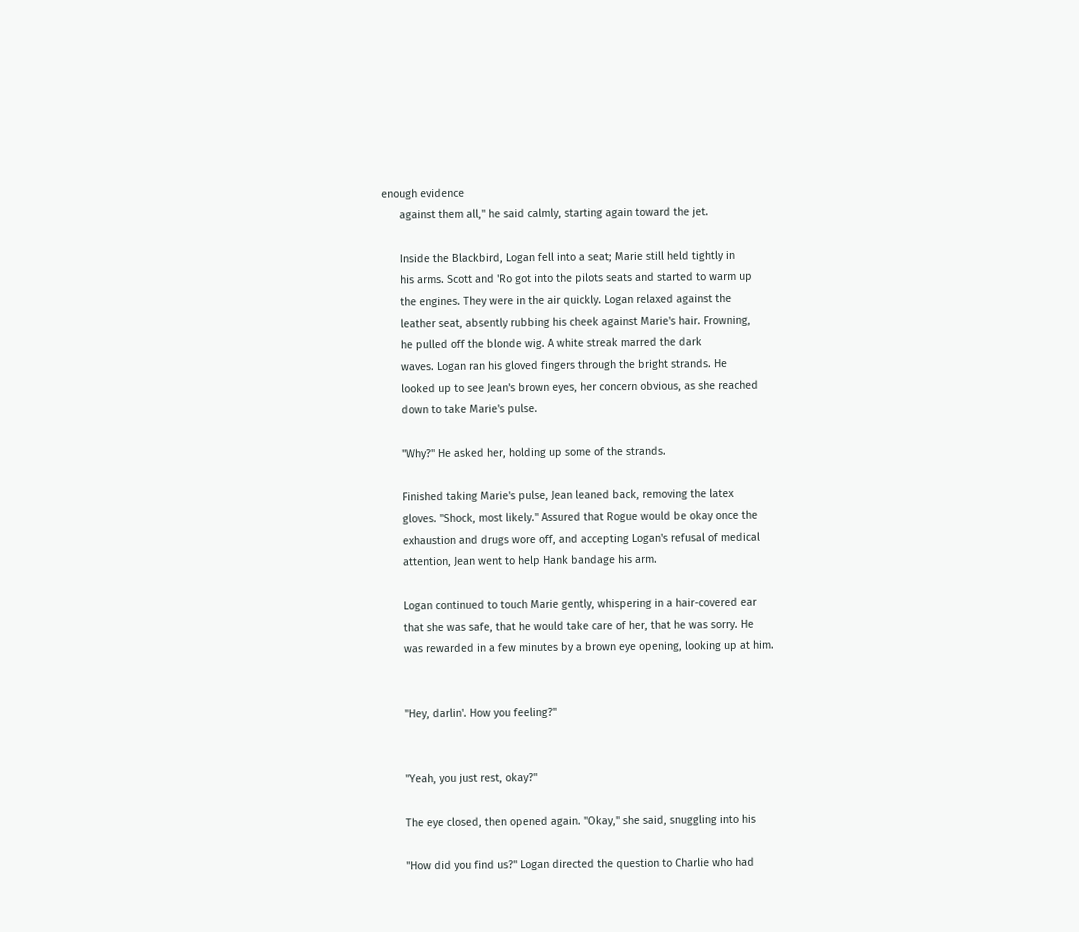enough evidence
      against them all," he said calmly, starting again toward the jet.

      Inside the Blackbird, Logan fell into a seat; Marie still held tightly in
      his arms. Scott and 'Ro got into the pilots seats and started to warm up
      the engines. They were in the air quickly. Logan relaxed against the
      leather seat, absently rubbing his cheek against Marie's hair. Frowning,
      he pulled off the blonde wig. A white streak marred the dark
      waves. Logan ran his gloved fingers through the bright strands. He
      looked up to see Jean's brown eyes, her concern obvious, as she reached
      down to take Marie's pulse.

      "Why?" He asked her, holding up some of the strands.

      Finished taking Marie's pulse, Jean leaned back, removing the latex
      gloves. "Shock, most likely." Assured that Rogue would be okay once the
      exhaustion and drugs wore off, and accepting Logan's refusal of medical
      attention, Jean went to help Hank bandage his arm.

      Logan continued to touch Marie gently, whispering in a hair-covered ear
      that she was safe, that he would take care of her, that he was sorry. He
      was rewarded in a few minutes by a brown eye opening, looking up at him.


      "Hey, darlin'. How you feeling?"


      "Yeah, you just rest, okay?"

      The eye closed, then opened again. "Okay," she said, snuggling into his

      "How did you find us?" Logan directed the question to Charlie who had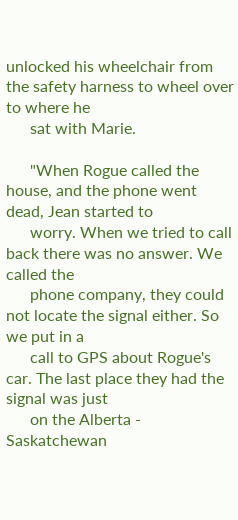unlocked his wheelchair from the safety harness to wheel over to where he
      sat with Marie.

      "When Rogue called the house, and the phone went dead, Jean started to
      worry. When we tried to call back there was no answer. We called the
      phone company, they could not locate the signal either. So we put in a
      call to GPS about Rogue's car. The last place they had the signal was just
      on the Alberta - Saskatchewan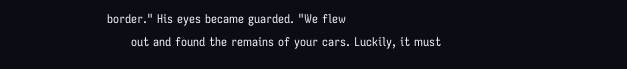border." His eyes became guarded. "We flew
      out and found the remains of your cars. Luckily, it must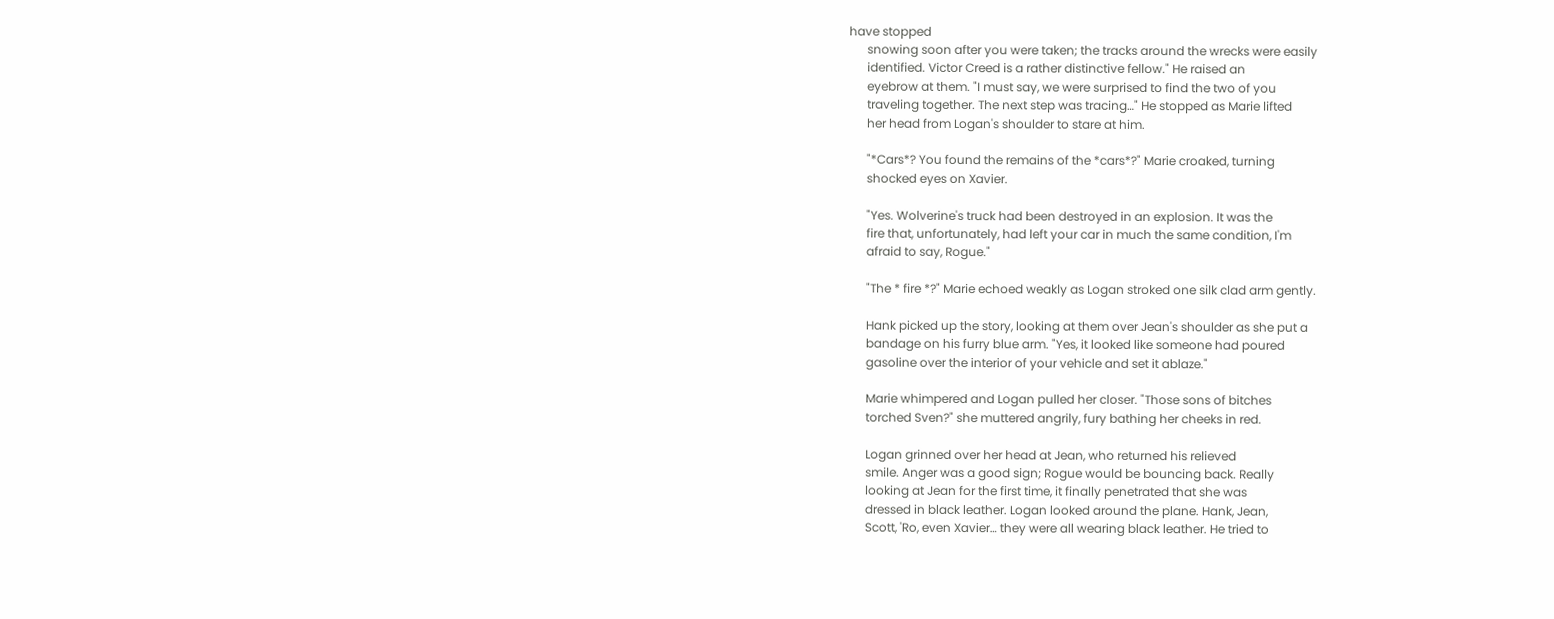have stopped
      snowing soon after you were taken; the tracks around the wrecks were easily
      identified. Victor Creed is a rather distinctive fellow." He raised an
      eyebrow at them. "I must say, we were surprised to find the two of you
      traveling together. The next step was tracing…" He stopped as Marie lifted
      her head from Logan's shoulder to stare at him.

      "*Cars*? You found the remains of the *cars*?" Marie croaked, turning
      shocked eyes on Xavier.

      "Yes. Wolverine's truck had been destroyed in an explosion. It was the
      fire that, unfortunately, had left your car in much the same condition, I'm
      afraid to say, Rogue."

      "The * fire *?" Marie echoed weakly as Logan stroked one silk clad arm gently.

      Hank picked up the story, looking at them over Jean's shoulder as she put a
      bandage on his furry blue arm. "Yes, it looked like someone had poured
      gasoline over the interior of your vehicle and set it ablaze."

      Marie whimpered and Logan pulled her closer. "Those sons of bitches
      torched Sven?" she muttered angrily, fury bathing her cheeks in red.

      Logan grinned over her head at Jean, who returned his relieved
      smile. Anger was a good sign; Rogue would be bouncing back. Really
      looking at Jean for the first time, it finally penetrated that she was
      dressed in black leather. Logan looked around the plane. Hank, Jean,
      Scott, 'Ro, even Xavier… they were all wearing black leather. He tried to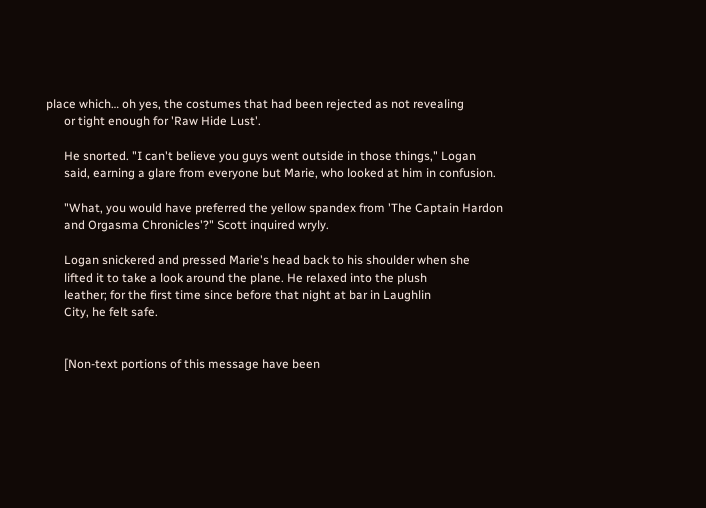place which… oh yes, the costumes that had been rejected as not revealing
      or tight enough for 'Raw Hide Lust'.

      He snorted. "I can't believe you guys went outside in those things," Logan
      said, earning a glare from everyone but Marie, who looked at him in confusion.

      "What, you would have preferred the yellow spandex from 'The Captain Hardon
      and Orgasma Chronicles'?" Scott inquired wryly.

      Logan snickered and pressed Marie's head back to his shoulder when she
      lifted it to take a look around the plane. He relaxed into the plush
      leather; for the first time since before that night at bar in Laughlin
      City, he felt safe.


      [Non-text portions of this message have been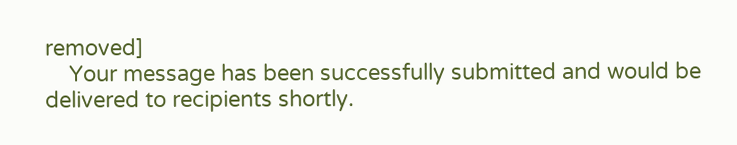removed]
    Your message has been successfully submitted and would be delivered to recipients shortly.